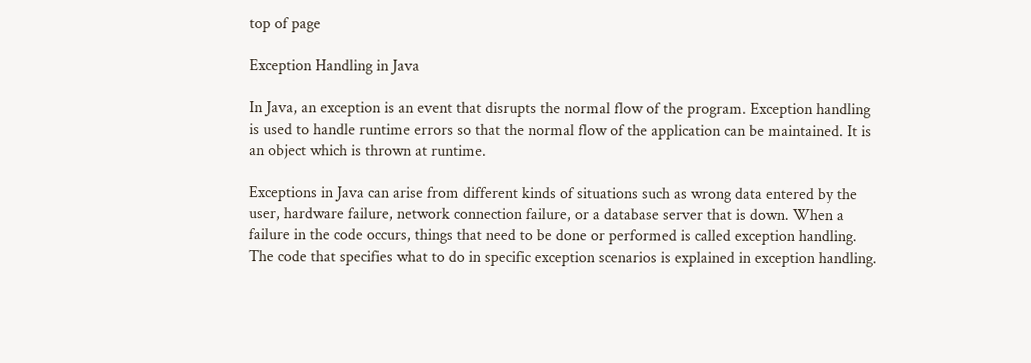top of page

Exception Handling in Java

In Java, an exception is an event that disrupts the normal flow of the program. Exception handling is used to handle runtime errors so that the normal flow of the application can be maintained. It is an object which is thrown at runtime.

Exceptions in Java can arise from different kinds of situations such as wrong data entered by the user, hardware failure, network connection failure, or a database server that is down. When a failure in the code occurs, things that need to be done or performed is called exception handling. The code that specifies what to do in specific exception scenarios is explained in exception handling.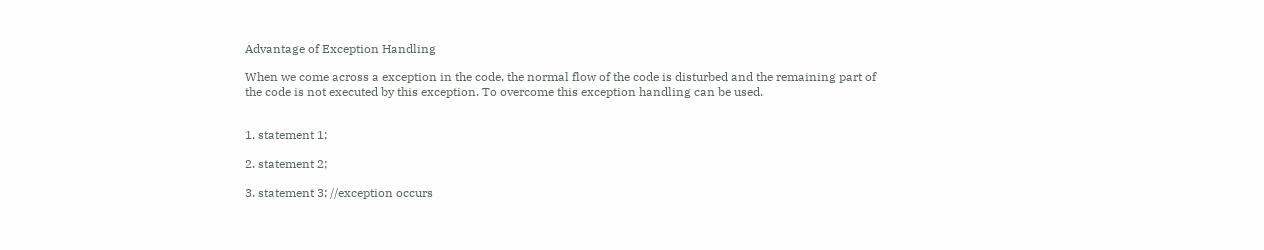Advantage of Exception Handling

When we come across a exception in the code, the normal flow of the code is disturbed and the remaining part of the code is not executed by this exception. To overcome this exception handling can be used.


1. statement 1;

2. statement 2;

3. statement 3; //exception occurs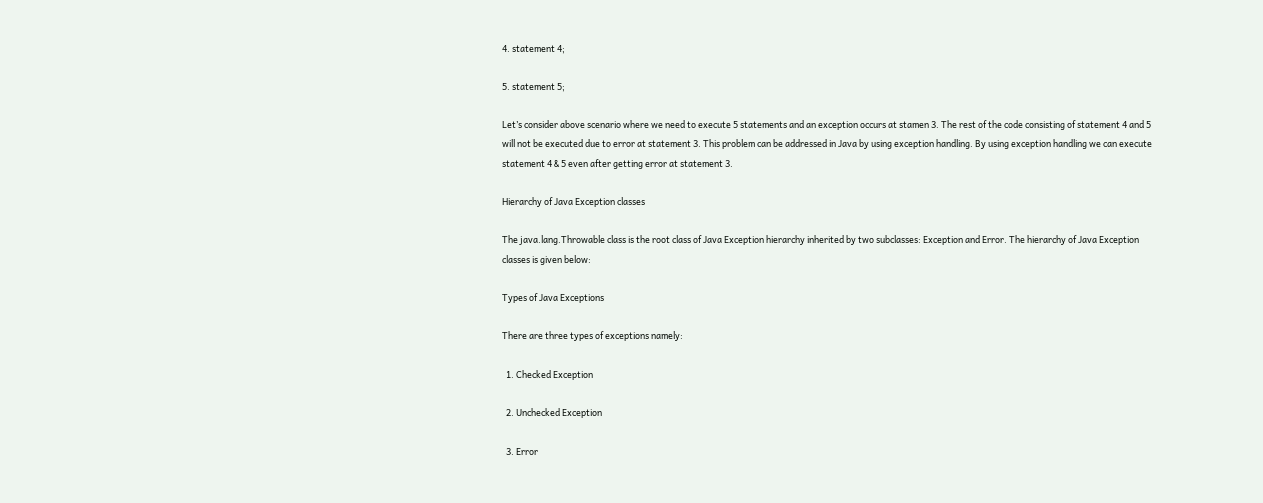4. statement 4;

5. statement 5;

Let’s consider above scenario where we need to execute 5 statements and an exception occurs at stamen 3. The rest of the code consisting of statement 4 and 5 will not be executed due to error at statement 3. This problem can be addressed in Java by using exception handling. By using exception handling we can execute statement 4 & 5 even after getting error at statement 3.

Hierarchy of Java Exception classes

The java.lang.Throwable class is the root class of Java Exception hierarchy inherited by two subclasses: Exception and Error. The hierarchy of Java Exception classes is given below:

Types of Java Exceptions

There are three types of exceptions namely:

  1. Checked Exception

  2. Unchecked Exception

  3. Error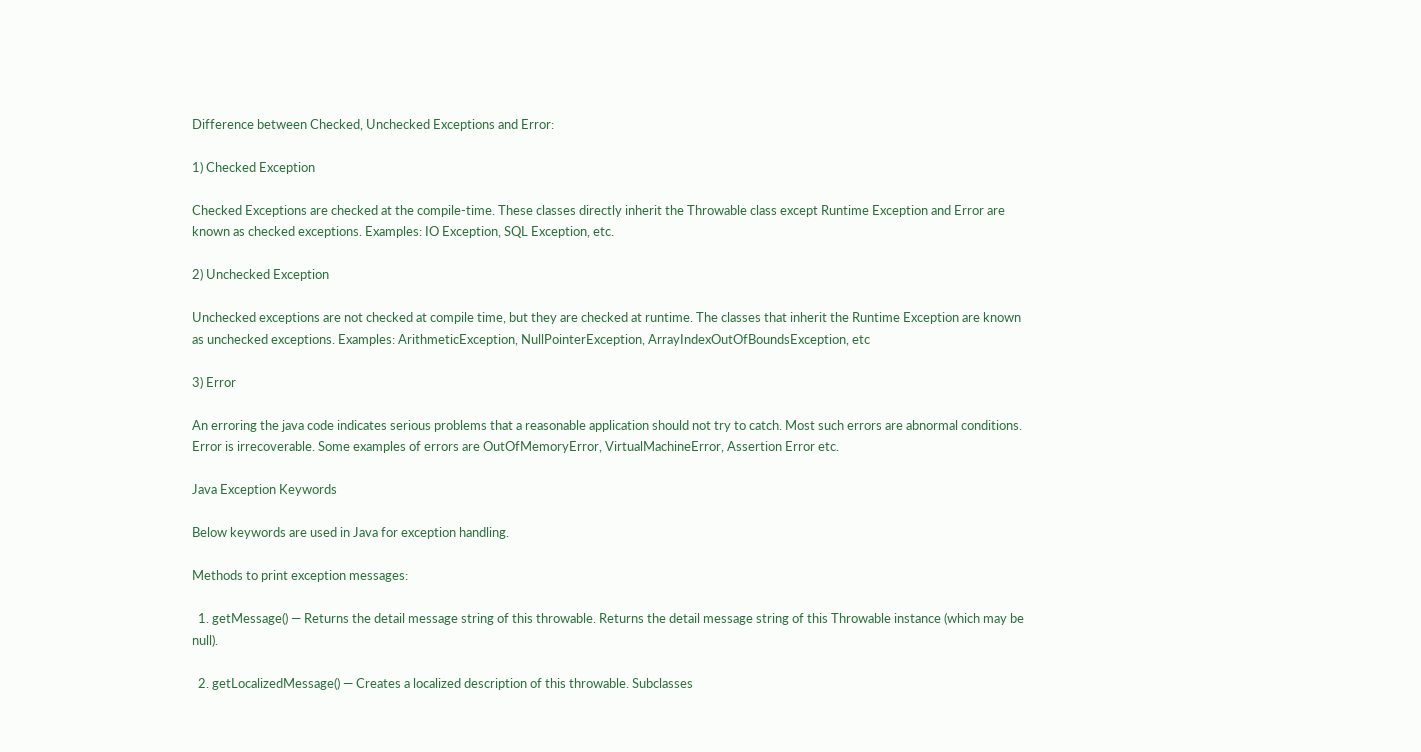Difference between Checked, Unchecked Exceptions and Error:

1) Checked Exception

Checked Exceptions are checked at the compile-time. These classes directly inherit the Throwable class except Runtime Exception and Error are known as checked exceptions. Examples: IO Exception, SQL Exception, etc.

2) Unchecked Exception

Unchecked exceptions are not checked at compile time, but they are checked at runtime. The classes that inherit the Runtime Exception are known as unchecked exceptions. Examples: ArithmeticException, NullPointerException, ArrayIndexOutOfBoundsException, etc

3) Error

An erroring the java code indicates serious problems that a reasonable application should not try to catch. Most such errors are abnormal conditions. Error is irrecoverable. Some examples of errors are OutOfMemoryError, VirtualMachineError, Assertion Error etc.

Java Exception Keywords

Below keywords are used in Java for exception handling.

Methods to print exception messages:

  1. getMessage() — Returns the detail message string of this throwable. Returns the detail message string of this Throwable instance (which may be null).

  2. getLocalizedMessage() — Creates a localized description of this throwable. Subclasses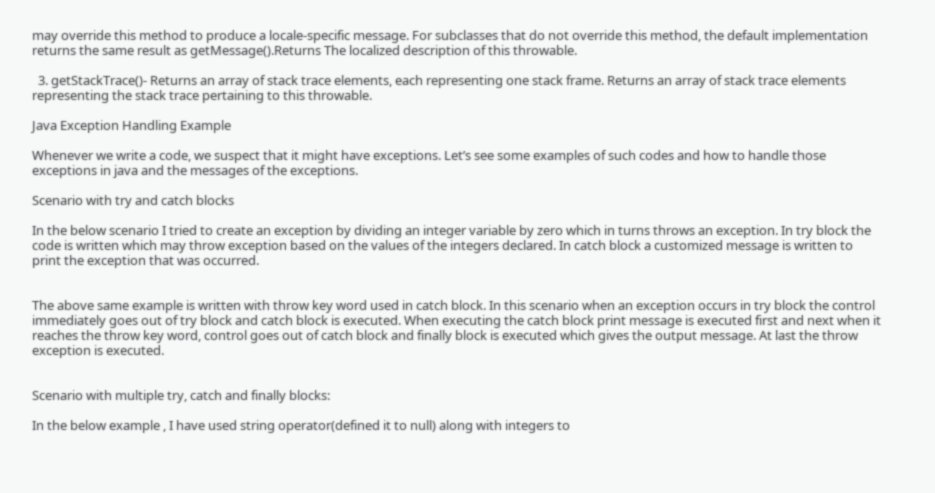may override this method to produce a locale-specific message. For subclasses that do not override this method, the default implementation returns the same result as getMessage().Returns The localized description of this throwable.

  3. getStackTrace()- Returns an array of stack trace elements, each representing one stack frame. Returns an array of stack trace elements representing the stack trace pertaining to this throwable.

Java Exception Handling Example

Whenever we write a code, we suspect that it might have exceptions. Let’s see some examples of such codes and how to handle those exceptions in java and the messages of the exceptions.

Scenario with try and catch blocks

In the below scenario I tried to create an exception by dividing an integer variable by zero which in turns throws an exception. In try block the code is written which may throw exception based on the values of the integers declared. In catch block a customized message is written to print the exception that was occurred.


The above same example is written with throw key word used in catch block. In this scenario when an exception occurs in try block the control immediately goes out of try block and catch block is executed. When executing the catch block print message is executed first and next when it reaches the throw key word, control goes out of catch block and finally block is executed which gives the output message. At last the throw exception is executed.


Scenario with multiple try, catch and finally blocks:

In the below example , I have used string operator(defined it to null) along with integers to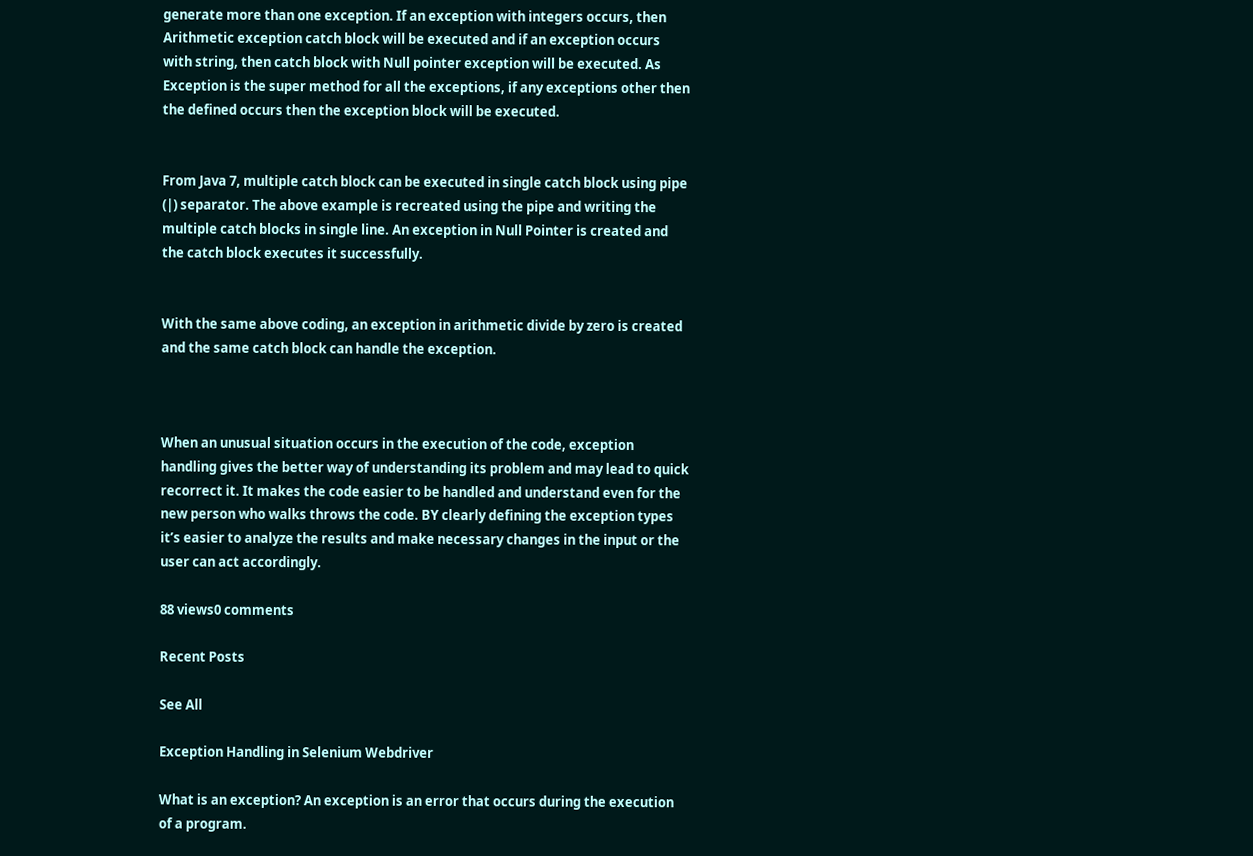generate more than one exception. If an exception with integers occurs, then Arithmetic exception catch block will be executed and if an exception occurs with string, then catch block with Null pointer exception will be executed. As Exception is the super method for all the exceptions, if any exceptions other then the defined occurs then the exception block will be executed.


From Java 7, multiple catch block can be executed in single catch block using pipe (|) separator. The above example is recreated using the pipe and writing the multiple catch blocks in single line. An exception in Null Pointer is created and the catch block executes it successfully.


With the same above coding, an exception in arithmetic divide by zero is created and the same catch block can handle the exception.



When an unusual situation occurs in the execution of the code, exception handling gives the better way of understanding its problem and may lead to quick recorrect it. It makes the code easier to be handled and understand even for the new person who walks throws the code. BY clearly defining the exception types it’s easier to analyze the results and make necessary changes in the input or the user can act accordingly.

88 views0 comments

Recent Posts

See All

Exception Handling in Selenium Webdriver

What is an exception? An exception is an error that occurs during the execution of a program.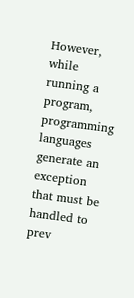However, while running a program, programming languages generate an exception that must be handled to prev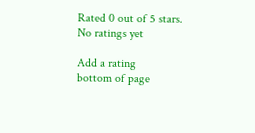Rated 0 out of 5 stars.
No ratings yet

Add a rating
bottom of page